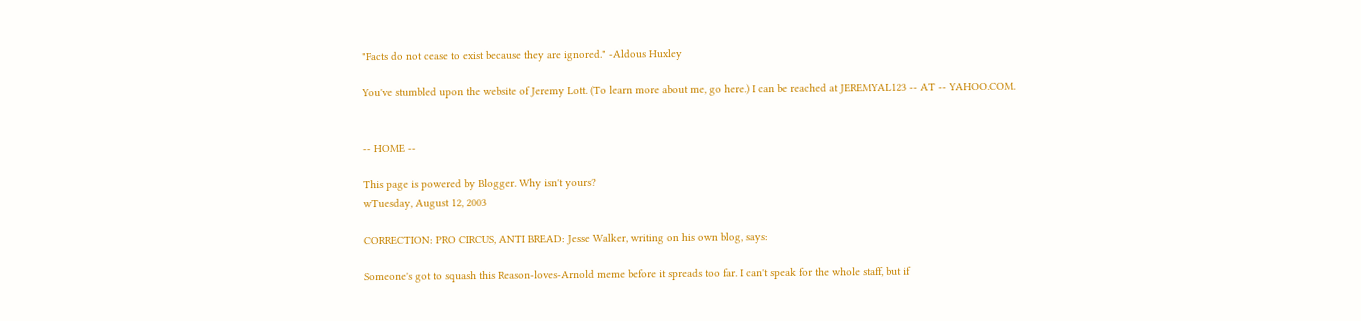"Facts do not cease to exist because they are ignored." -Aldous Huxley

You've stumbled upon the website of Jeremy Lott. (To learn more about me, go here.) I can be reached at JEREMYAL123 -- AT -- YAHOO.COM.


-- HOME --

This page is powered by Blogger. Why isn't yours?
wTuesday, August 12, 2003

CORRECTION: PRO CIRCUS, ANTI BREAD: Jesse Walker, writing on his own blog, says:

Someone's got to squash this Reason-loves-Arnold meme before it spreads too far. I can't speak for the whole staff, but if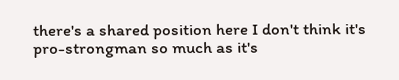there's a shared position here I don't think it's pro-strongman so much as it's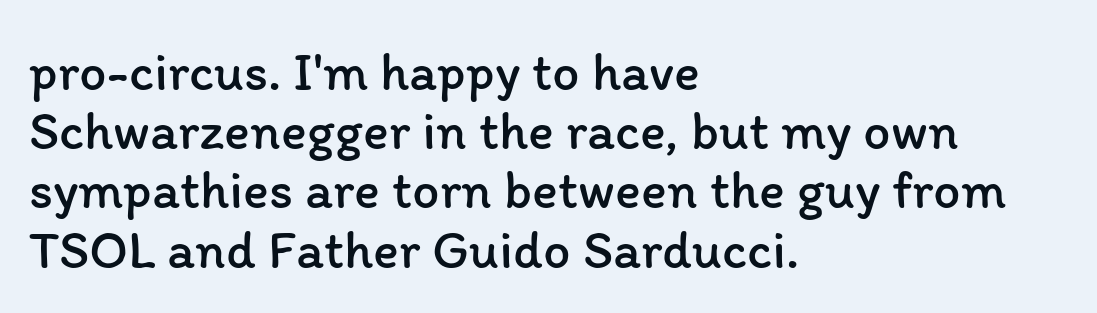pro-circus. I'm happy to have Schwarzenegger in the race, but my own sympathies are torn between the guy from TSOL and Father Guido Sarducci.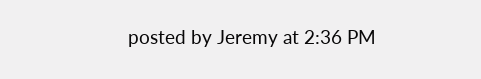posted by Jeremy at 2:36 PM